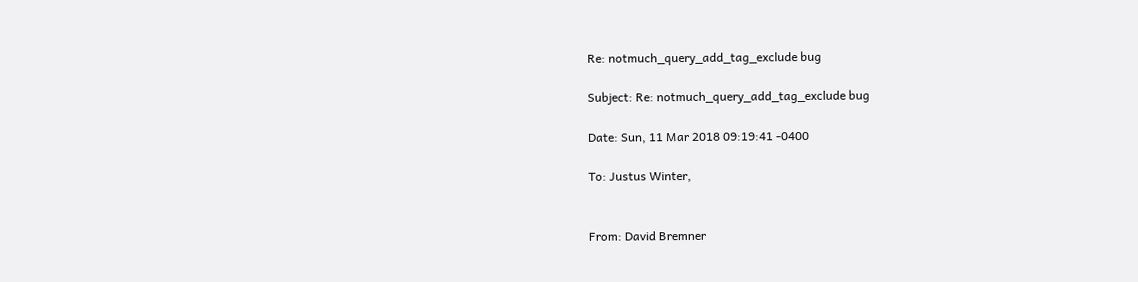Re: notmuch_query_add_tag_exclude bug

Subject: Re: notmuch_query_add_tag_exclude bug

Date: Sun, 11 Mar 2018 09:19:41 -0400

To: Justus Winter,


From: David Bremner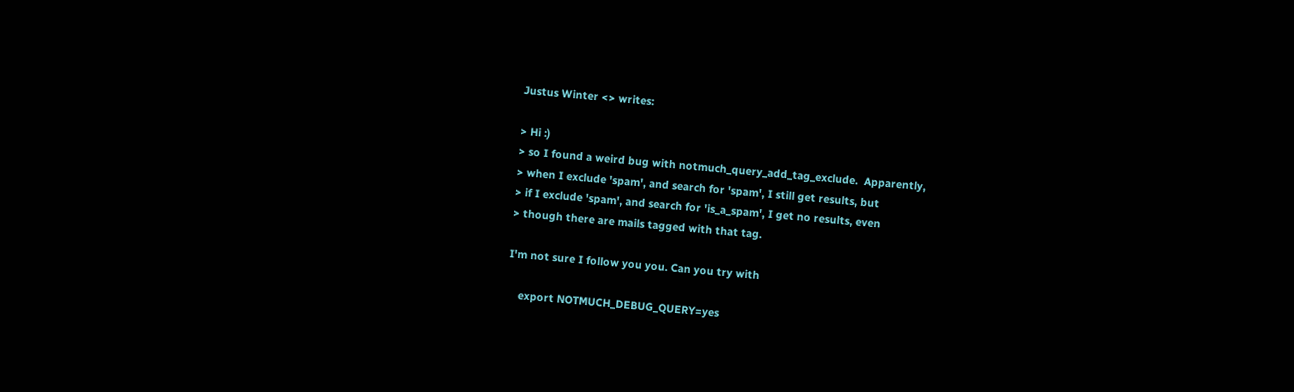Justus Winter <> writes:

> Hi :)
> so I found a weird bug with notmuch_query_add_tag_exclude.  Apparently,
> when I exclude 'spam', and search for 'spam', I still get results, but
> if I exclude 'spam', and search for 'is_a_spam', I get no results, even
> though there are mails tagged with that tag.

I'm not sure I follow you you. Can you try with

    export NOTMUCH_DEBUG_QUERY=yes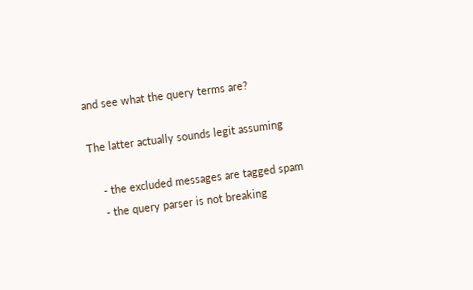and see what the query terms are?

The latter actually sounds legit assuming

    - the excluded messages are tagged spam
    - the query parser is not breaking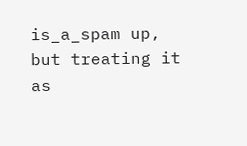is_a_spam up, but treating it as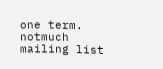one term.
notmuch mailing list